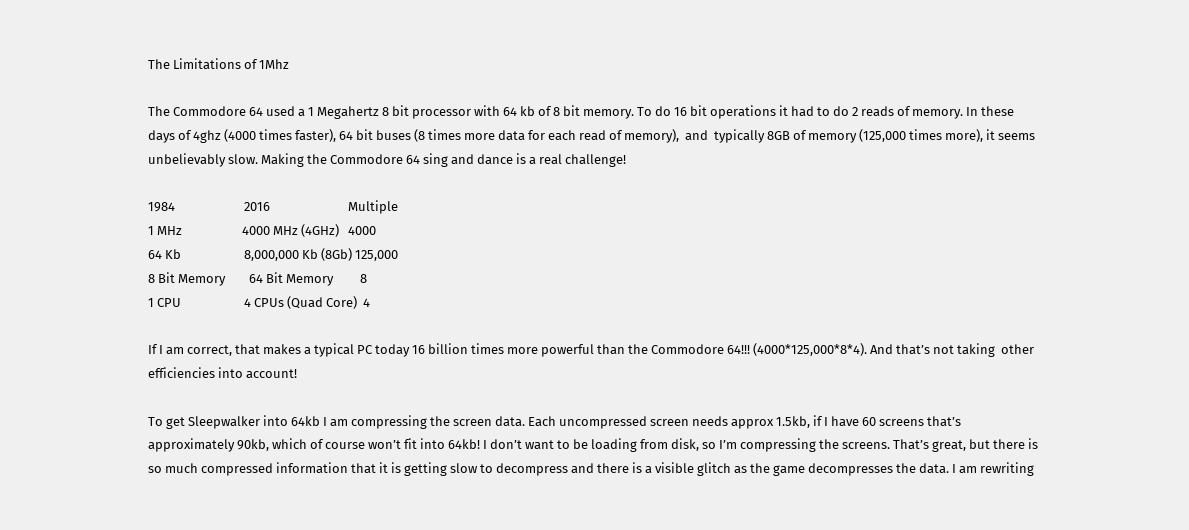The Limitations of 1Mhz

The Commodore 64 used a 1 Megahertz 8 bit processor with 64 kb of 8 bit memory. To do 16 bit operations it had to do 2 reads of memory. In these days of 4ghz (4000 times faster), 64 bit buses (8 times more data for each read of memory),  and  typically 8GB of memory (125,000 times more), it seems unbelievably slow. Making the Commodore 64 sing and dance is a real challenge!

1984                       2016                          Multiple
1 MHz                    4000 MHz (4GHz)   4000
64 Kb                     8,000,000 Kb (8Gb) 125,000
8 Bit Memory        64 Bit Memory         8
1 CPU                     4 CPUs (Quad Core)  4

If I am correct, that makes a typical PC today 16 billion times more powerful than the Commodore 64!!! (4000*125,000*8*4). And that’s not taking  other efficiencies into account!

To get Sleepwalker into 64kb I am compressing the screen data. Each uncompressed screen needs approx 1.5kb, if I have 60 screens that’s approximately 90kb, which of course won’t fit into 64kb! I don’t want to be loading from disk, so I’m compressing the screens. That’s great, but there is so much compressed information that it is getting slow to decompress and there is a visible glitch as the game decompresses the data. I am rewriting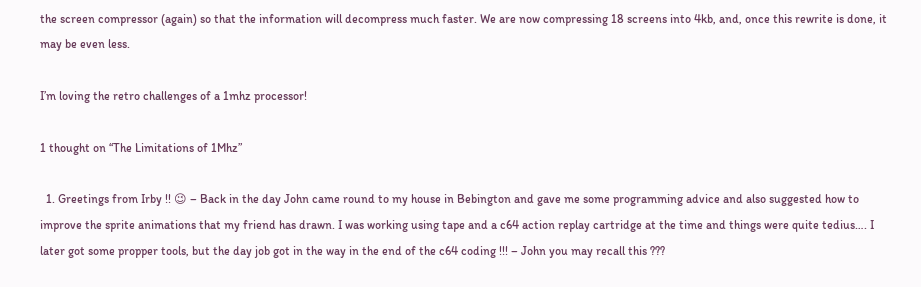the screen compressor (again) so that the information will decompress much faster. We are now compressing 18 screens into 4kb, and, once this rewrite is done, it may be even less.

I’m loving the retro challenges of a 1mhz processor!

1 thought on “The Limitations of 1Mhz”

  1. Greetings from Irby !! 😉 – Back in the day John came round to my house in Bebington and gave me some programming advice and also suggested how to improve the sprite animations that my friend has drawn. I was working using tape and a c64 action replay cartridge at the time and things were quite tedius…. I later got some propper tools, but the day job got in the way in the end of the c64 coding !!! – John you may recall this ???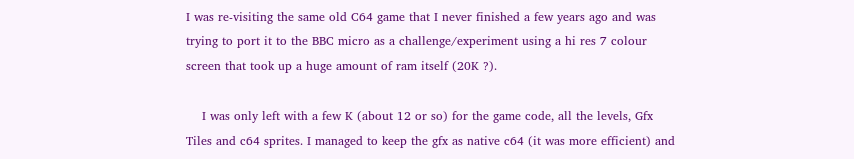I was re-visiting the same old C64 game that I never finished a few years ago and was trying to port it to the BBC micro as a challenge/experiment using a hi res 7 colour screen that took up a huge amount of ram itself (20K ?).

    I was only left with a few K (about 12 or so) for the game code, all the levels, Gfx Tiles and c64 sprites. I managed to keep the gfx as native c64 (it was more efficient) and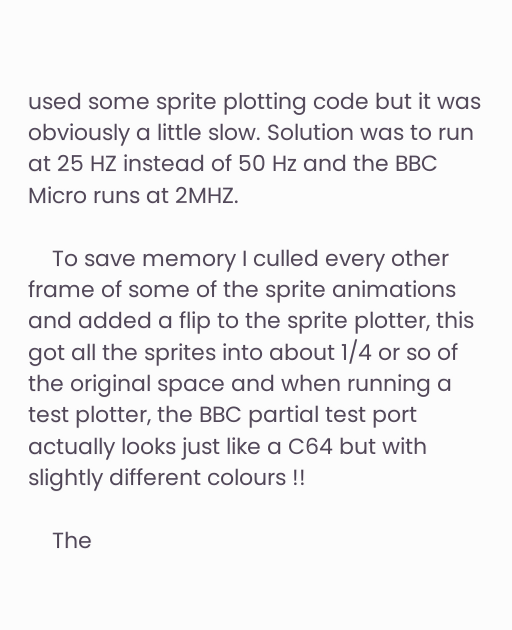used some sprite plotting code but it was obviously a little slow. Solution was to run at 25 HZ instead of 50 Hz and the BBC Micro runs at 2MHZ.

    To save memory I culled every other frame of some of the sprite animations and added a flip to the sprite plotter, this got all the sprites into about 1/4 or so of the original space and when running a test plotter, the BBC partial test port actually looks just like a C64 but with slightly different colours !!

    The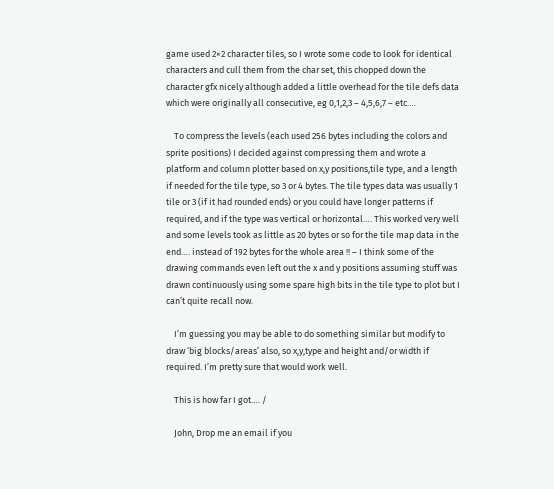game used 2×2 character tiles, so I wrote some code to look for identical characters and cull them from the char set, this chopped down the character gfx nicely although added a little overhead for the tile defs data which were originally all consecutive, eg 0,1,2,3 – 4,5,6,7 – etc….

    To compress the levels (each used 256 bytes including the colors and sprite positions) I decided against compressing them and wrote a platform and column plotter based on x,y positions,tile type, and a length if needed for the tile type, so 3 or 4 bytes. The tile types data was usually 1 tile or 3 (if it had rounded ends) or you could have longer patterns if required, and if the type was vertical or horizontal…. This worked very well and some levels took as little as 20 bytes or so for the tile map data in the end…. instead of 192 bytes for the whole area !! – I think some of the drawing commands even left out the x and y positions assuming stuff was drawn continuously using some spare high bits in the tile type to plot but I can’t quite recall now.

    I’m guessing you may be able to do something similar but modify to draw ‘big blocks/areas’ also, so x,y,type and height and/or width if required. I’m pretty sure that would work well.

    This is how far I got…. /

    John, Drop me an email if you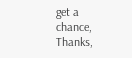get a chance, Thanks,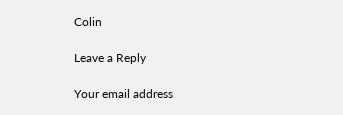Colin

Leave a Reply

Your email address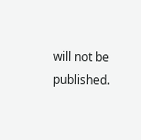will not be published.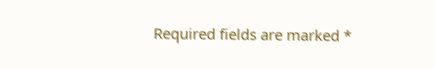Required fields are marked *